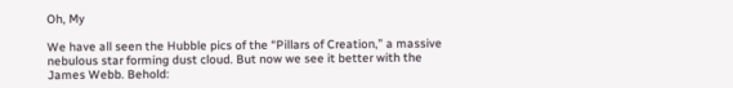Oh, My

We have all seen the Hubble pics of the “Pillars of Creation,” a massive nebulous star forming dust cloud. But now we see it better with the James Webb. Behold: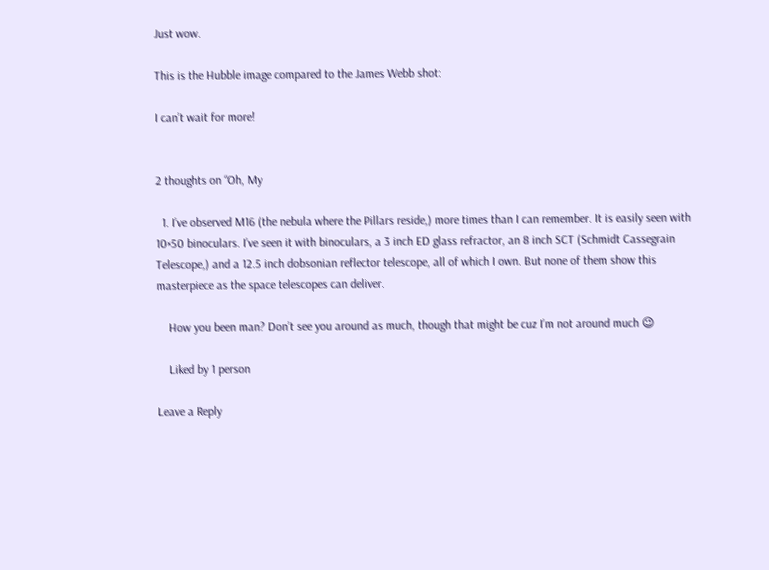Just wow.

This is the Hubble image compared to the James Webb shot:

I can’t wait for more!


2 thoughts on “Oh, My

  1. I’ve observed M16 (the nebula where the Pillars reside,) more times than I can remember. It is easily seen with 10×50 binoculars. I’ve seen it with binoculars, a 3 inch ED glass refractor, an 8 inch SCT (Schmidt Cassegrain Telescope,) and a 12.5 inch dobsonian reflector telescope, all of which I own. But none of them show this masterpiece as the space telescopes can deliver.

    How you been man? Don’t see you around as much, though that might be cuz I’m not around much 😉

    Liked by 1 person

Leave a Reply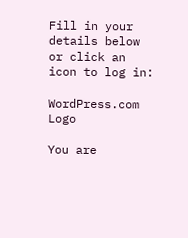Fill in your details below or click an icon to log in:

WordPress.com Logo

You are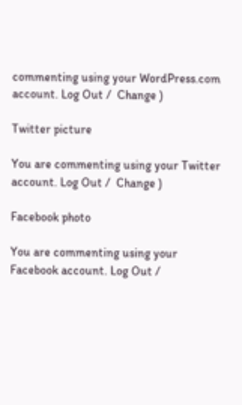commenting using your WordPress.com account. Log Out /  Change )

Twitter picture

You are commenting using your Twitter account. Log Out /  Change )

Facebook photo

You are commenting using your Facebook account. Log Out /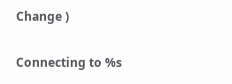Change )

Connecting to %s